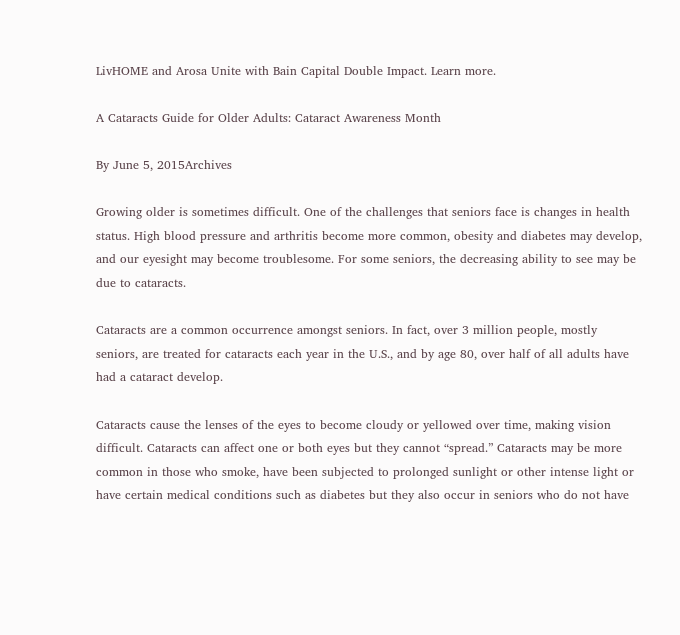LivHOME and Arosa Unite with Bain Capital Double Impact. Learn more.

A Cataracts Guide for Older Adults: Cataract Awareness Month

By June 5, 2015Archives

Growing older is sometimes difficult. One of the challenges that seniors face is changes in health status. High blood pressure and arthritis become more common, obesity and diabetes may develop, and our eyesight may become troublesome. For some seniors, the decreasing ability to see may be due to cataracts.

Cataracts are a common occurrence amongst seniors. In fact, over 3 million people, mostly seniors, are treated for cataracts each year in the U.S., and by age 80, over half of all adults have had a cataract develop.

Cataracts cause the lenses of the eyes to become cloudy or yellowed over time, making vision difficult. Cataracts can affect one or both eyes but they cannot “spread.” Cataracts may be more common in those who smoke, have been subjected to prolonged sunlight or other intense light or have certain medical conditions such as diabetes but they also occur in seniors who do not have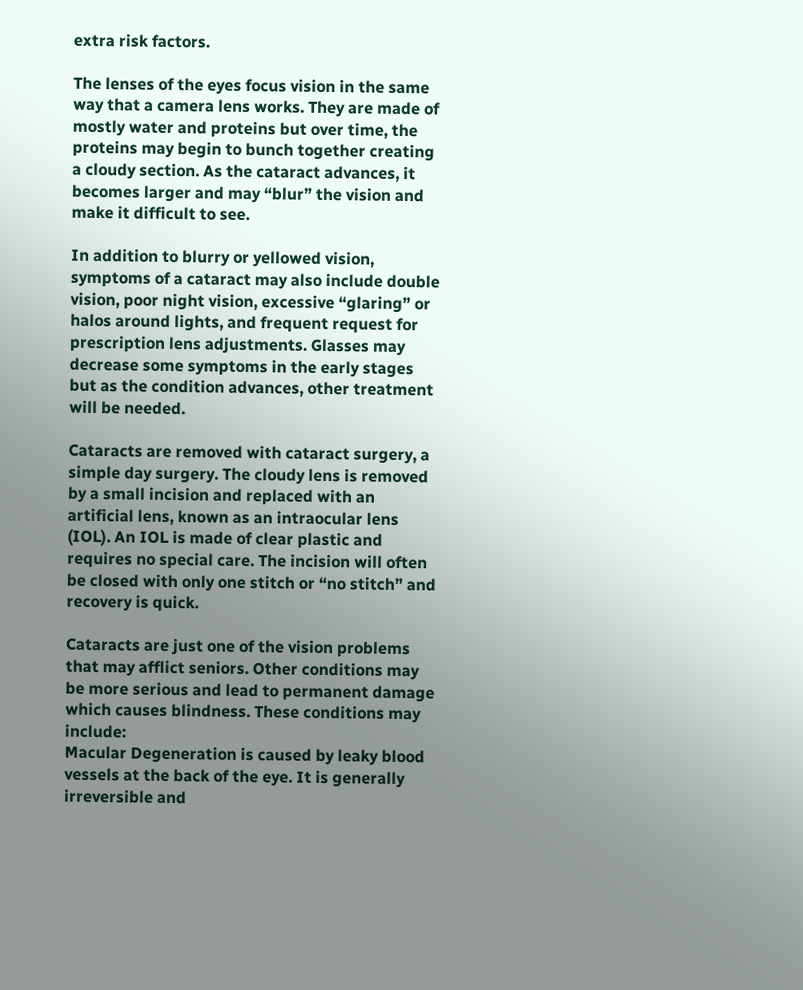extra risk factors.

The lenses of the eyes focus vision in the same way that a camera lens works. They are made of mostly water and proteins but over time, the proteins may begin to bunch together creating a cloudy section. As the cataract advances, it becomes larger and may “blur” the vision and make it difficult to see.

In addition to blurry or yellowed vision, symptoms of a cataract may also include double vision, poor night vision, excessive “glaring” or halos around lights, and frequent request for prescription lens adjustments. Glasses may decrease some symptoms in the early stages but as the condition advances, other treatment will be needed.

Cataracts are removed with cataract surgery, a simple day surgery. The cloudy lens is removed by a small incision and replaced with an artificial lens, known as an intraocular lens (IOL). An IOL is made of clear plastic and requires no special care. The incision will often be closed with only one stitch or “no stitch” and recovery is quick.

Cataracts are just one of the vision problems that may afflict seniors. Other conditions may be more serious and lead to permanent damage which causes blindness. These conditions may include:
Macular Degeneration is caused by leaky blood vessels at the back of the eye. It is generally irreversible and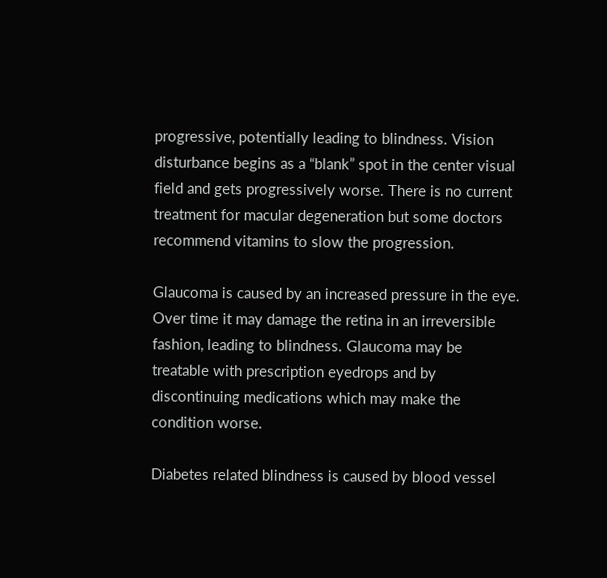progressive, potentially leading to blindness. Vision disturbance begins as a “blank” spot in the center visual field and gets progressively worse. There is no current treatment for macular degeneration but some doctors recommend vitamins to slow the progression.

Glaucoma is caused by an increased pressure in the eye. Over time it may damage the retina in an irreversible fashion, leading to blindness. Glaucoma may be treatable with prescription eyedrops and by discontinuing medications which may make the condition worse.

Diabetes related blindness is caused by blood vessel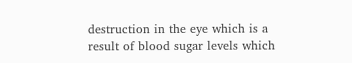destruction in the eye which is a result of blood sugar levels which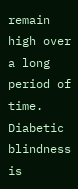remain high over a long period of time. Diabetic blindness is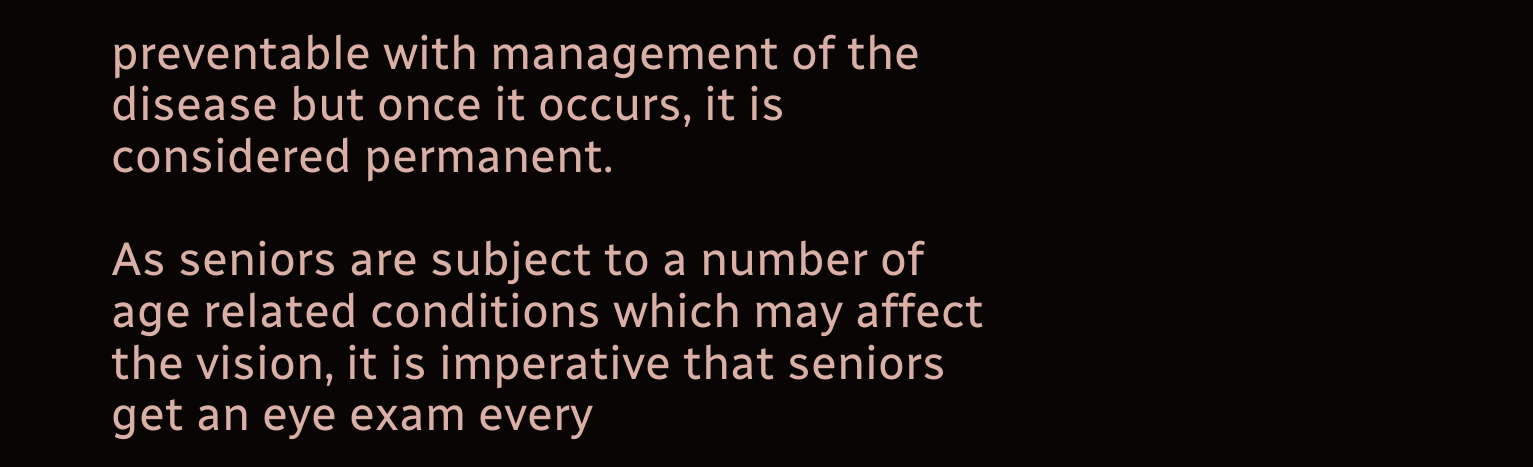preventable with management of the disease but once it occurs, it is considered permanent.

As seniors are subject to a number of age related conditions which may affect the vision, it is imperative that seniors get an eye exam every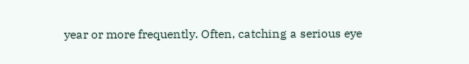year or more frequently. Often, catching a serious eye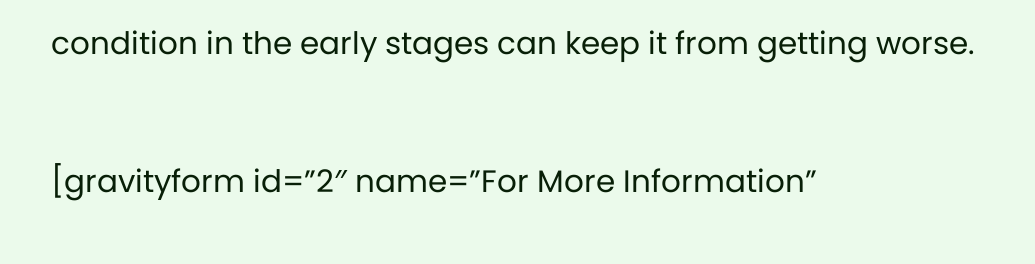condition in the early stages can keep it from getting worse.

[gravityform id=”2″ name=”For More Information”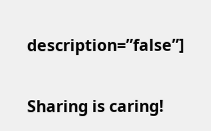description=”false”]

Sharing is caring!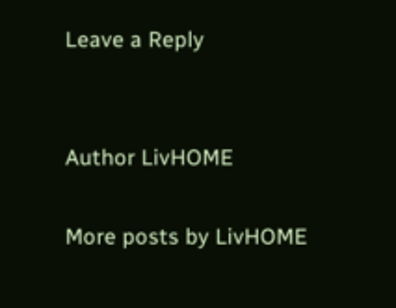Leave a Reply


Author LivHOME

More posts by LivHOME